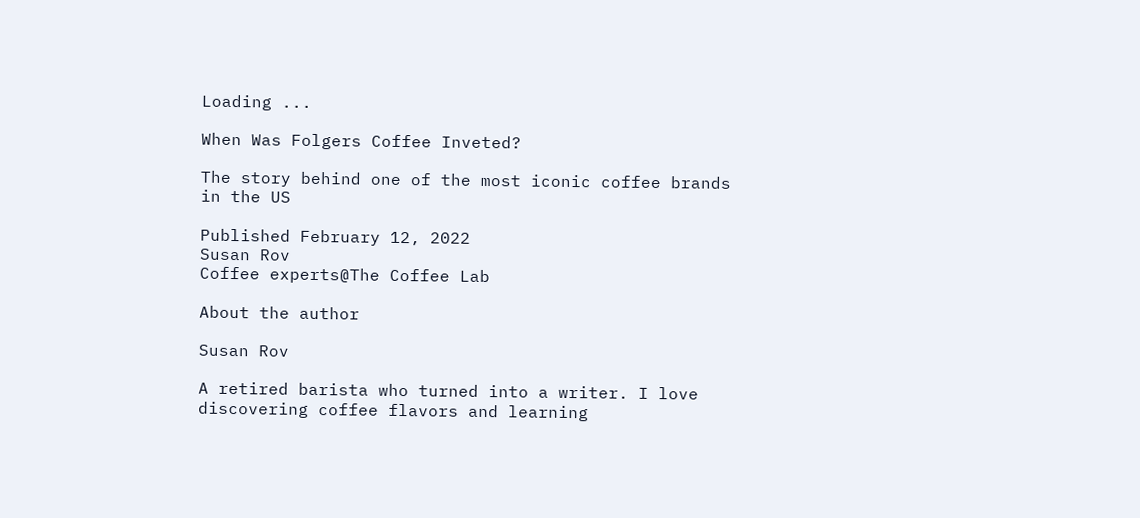Loading ...

When Was Folgers Coffee Inveted?

The story behind one of the most iconic coffee brands in the US

Published February 12, 2022
Susan Rov
Coffee experts@The Coffee Lab

About the author

Susan Rov

A retired barista who turned into a writer. I love discovering coffee flavors and learning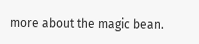more about the magic bean.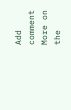Add comment
More on the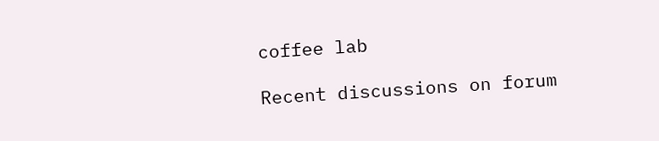coffee lab

Recent discussions on forum